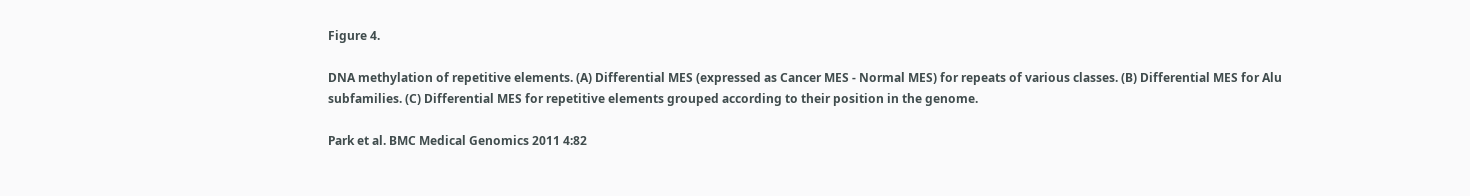Figure 4.

DNA methylation of repetitive elements. (A) Differential MES (expressed as Cancer MES - Normal MES) for repeats of various classes. (B) Differential MES for Alu subfamilies. (C) Differential MES for repetitive elements grouped according to their position in the genome.

Park et al. BMC Medical Genomics 2011 4:82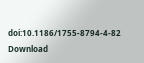doi:10.1186/1755-8794-4-82
Download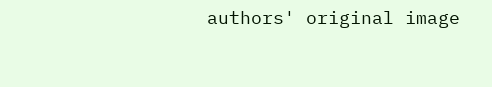authors' original image